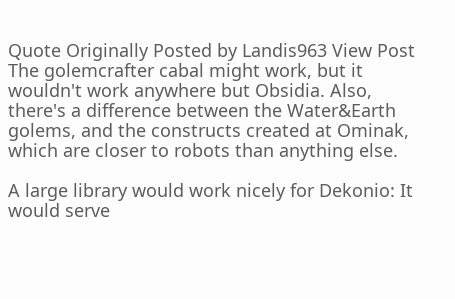Quote Originally Posted by Landis963 View Post
The golemcrafter cabal might work, but it wouldn't work anywhere but Obsidia. Also, there's a difference between the Water&Earth golems, and the constructs created at Ominak, which are closer to robots than anything else.

A large library would work nicely for Dekonio: It would serve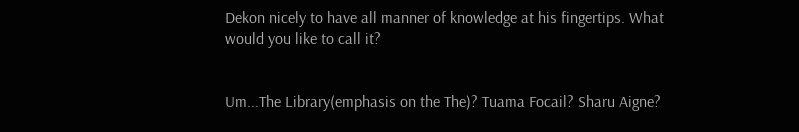Dekon nicely to have all manner of knowledge at his fingertips. What would you like to call it?


Um...The Library(emphasis on the The)? Tuama Focail? Sharu Aigne?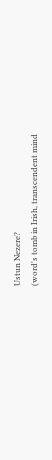Ustun Nezere?
(word's tomb in Irish, transcendent mind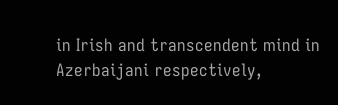in Irish and transcendent mind in Azerbaijani respectively,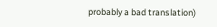probably a bad translation)